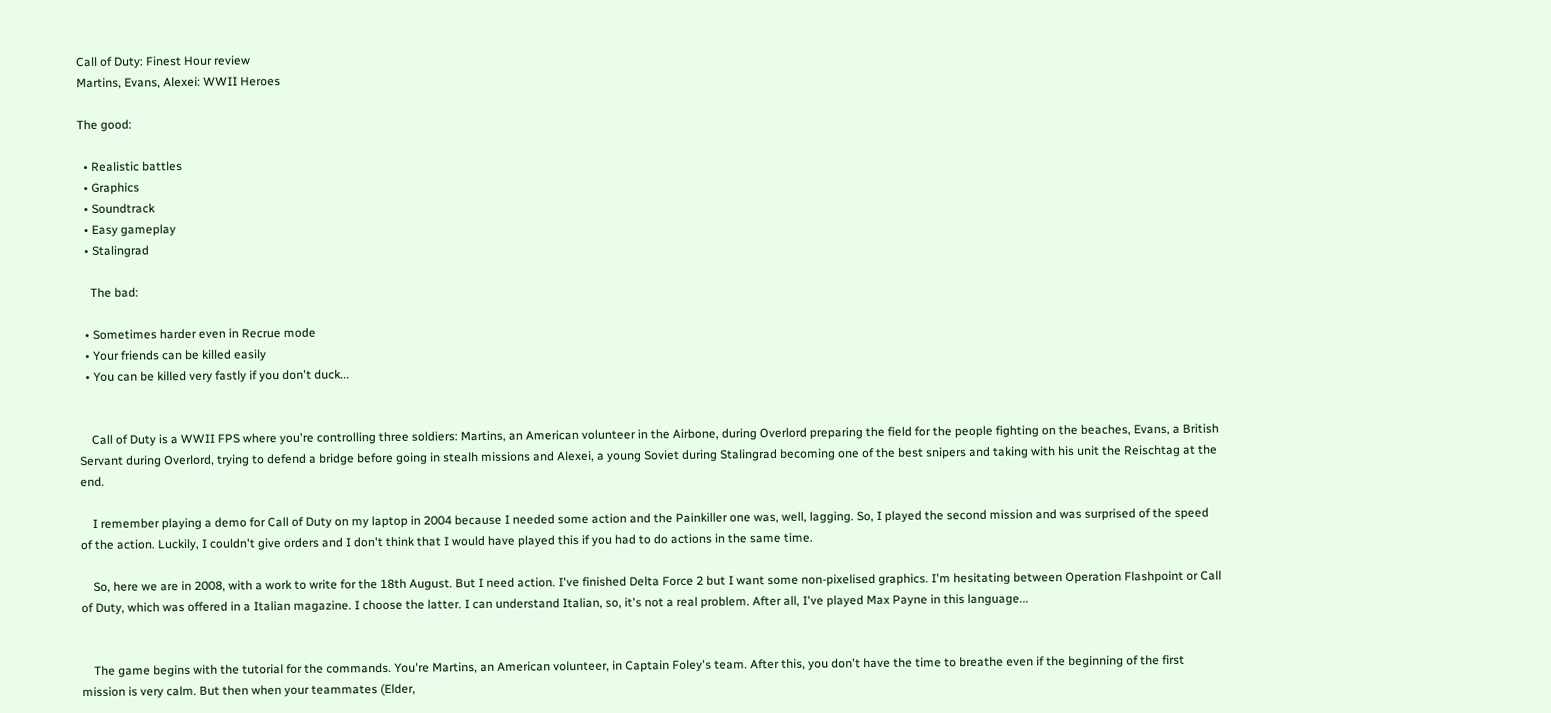Call of Duty: Finest Hour review
Martins, Evans, Alexei: WWII Heroes

The good:

  • Realistic battles
  • Graphics
  • Soundtrack
  • Easy gameplay
  • Stalingrad

    The bad:

  • Sometimes harder even in Recrue mode
  • Your friends can be killed easily
  • You can be killed very fastly if you don't duck...


    Call of Duty is a WWII FPS where you're controlling three soldiers: Martins, an American volunteer in the Airbone, during Overlord preparing the field for the people fighting on the beaches, Evans, a British Servant during Overlord, trying to defend a bridge before going in stealh missions and Alexei, a young Soviet during Stalingrad becoming one of the best snipers and taking with his unit the Reischtag at the end.

    I remember playing a demo for Call of Duty on my laptop in 2004 because I needed some action and the Painkiller one was, well, lagging. So, I played the second mission and was surprised of the speed of the action. Luckily, I couldn't give orders and I don't think that I would have played this if you had to do actions in the same time.

    So, here we are in 2008, with a work to write for the 18th August. But I need action. I've finished Delta Force 2 but I want some non-pixelised graphics. I'm hesitating between Operation Flashpoint or Call of Duty, which was offered in a Italian magazine. I choose the latter. I can understand Italian, so, it's not a real problem. After all, I've played Max Payne in this language...


    The game begins with the tutorial for the commands. You're Martins, an American volunteer, in Captain Foley's team. After this, you don't have the time to breathe even if the beginning of the first mission is very calm. But then when your teammates (Elder,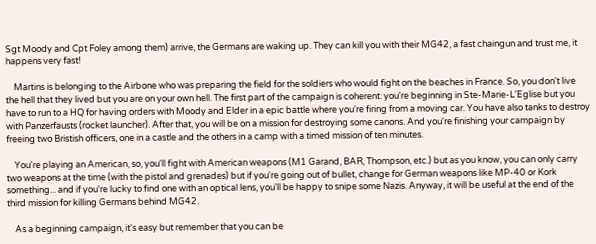Sgt Moody and Cpt Foley among them) arrive, the Germans are waking up. They can kill you with their MG42, a fast chaingun and trust me, it happens very fast!

    Martins is belonging to the Airbone who was preparing the field for the soldiers who would fight on the beaches in France. So, you don't live the hell that they lived but you are on your own hell. The first part of the campaign is coherent: you're beginning in Ste-Marie-L'Eglise but you have to run to a HQ for having orders with Moody and Elder in a epic battle where you're firing from a moving car. You have also tanks to destroy with Panzerfausts (rocket launcher). After that, you will be on a mission for destroying some canons. And you're finishing your campaign by freeing two Bristish officers, one in a castle and the others in a camp with a timed mission of ten minutes.

    You're playing an American, so, you'll fight with American weapons (M1 Garand, BAR, Thompson, etc.) but as you know, you can only carry two weapons at the time (with the pistol and grenades) but if you're going out of bullet, change for German weapons like MP-40 or Kork something... and if you're lucky to find one with an optical lens, you'll be happy to snipe some Nazis. Anyway, it will be useful at the end of the third mission for killing Germans behind MG42.

    As a beginning campaign, it's easy but remember that you can be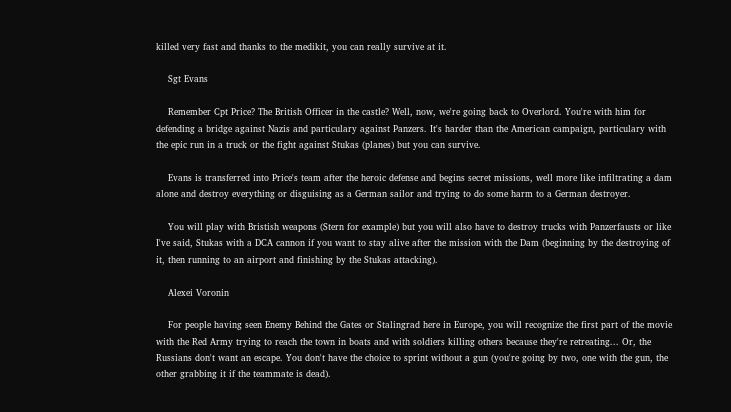killed very fast and thanks to the medikit, you can really survive at it.

    Sgt Evans

    Remember Cpt Price? The British Officer in the castle? Well, now, we're going back to Overlord. You're with him for defending a bridge against Nazis and particulary against Panzers. It's harder than the American campaign, particulary with the epic run in a truck or the fight against Stukas (planes) but you can survive.

    Evans is transferred into Price's team after the heroic defense and begins secret missions, well more like infiltrating a dam alone and destroy everything or disguising as a German sailor and trying to do some harm to a German destroyer.

    You will play with Bristish weapons (Stern for example) but you will also have to destroy trucks with Panzerfausts or like I've said, Stukas with a DCA cannon if you want to stay alive after the mission with the Dam (beginning by the destroying of it, then running to an airport and finishing by the Stukas attacking).

    Alexei Voronin

    For people having seen Enemy Behind the Gates or Stalingrad here in Europe, you will recognize the first part of the movie with the Red Army trying to reach the town in boats and with soldiers killing others because they're retreating... Or, the Russians don't want an escape. You don't have the choice to sprint without a gun (you're going by two, one with the gun, the other grabbing it if the teammate is dead).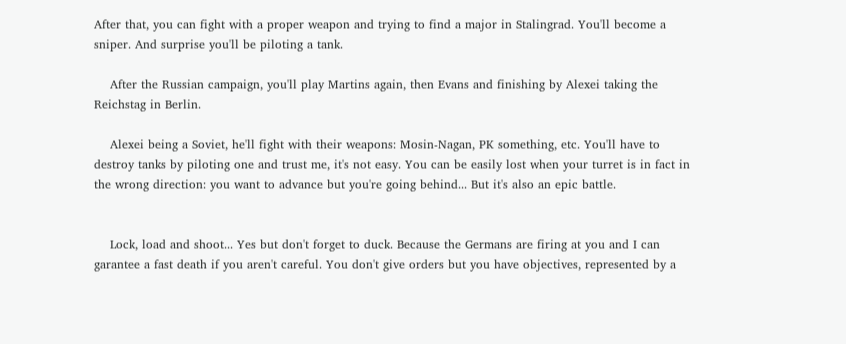After that, you can fight with a proper weapon and trying to find a major in Stalingrad. You'll become a sniper. And surprise you'll be piloting a tank.

    After the Russian campaign, you'll play Martins again, then Evans and finishing by Alexei taking the Reichstag in Berlin.

    Alexei being a Soviet, he'll fight with their weapons: Mosin-Nagan, PK something, etc. You'll have to destroy tanks by piloting one and trust me, it's not easy. You can be easily lost when your turret is in fact in the wrong direction: you want to advance but you're going behind... But it's also an epic battle.


    Lock, load and shoot... Yes but don't forget to duck. Because the Germans are firing at you and I can garantee a fast death if you aren't careful. You don't give orders but you have objectives, represented by a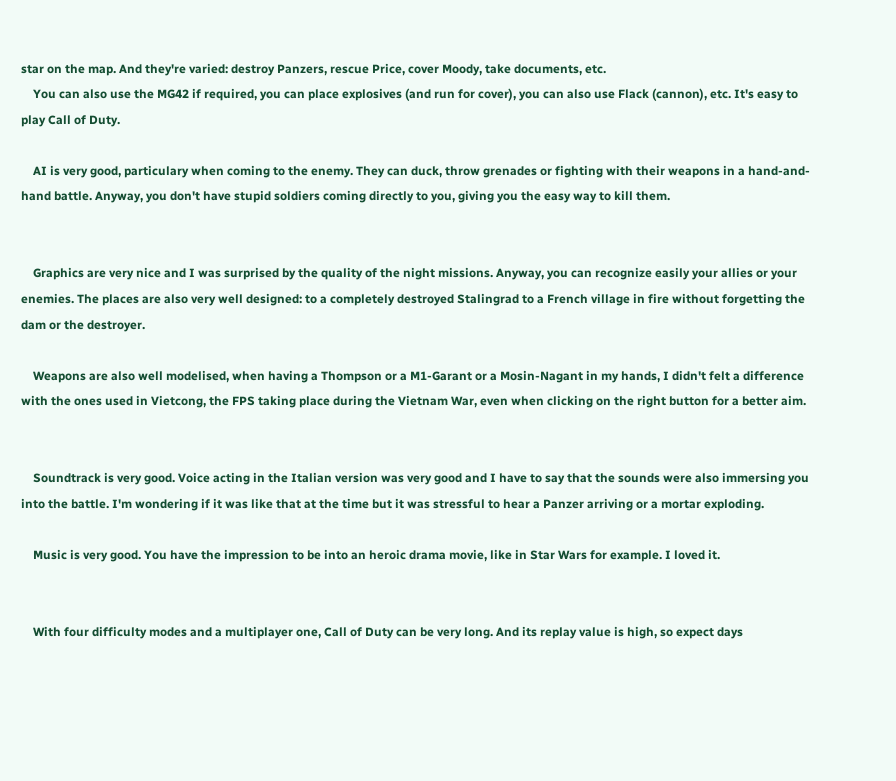star on the map. And they're varied: destroy Panzers, rescue Price, cover Moody, take documents, etc.
    You can also use the MG42 if required, you can place explosives (and run for cover), you can also use Flack (cannon), etc. It's easy to play Call of Duty.

    AI is very good, particulary when coming to the enemy. They can duck, throw grenades or fighting with their weapons in a hand-and-hand battle. Anyway, you don't have stupid soldiers coming directly to you, giving you the easy way to kill them.


    Graphics are very nice and I was surprised by the quality of the night missions. Anyway, you can recognize easily your allies or your enemies. The places are also very well designed: to a completely destroyed Stalingrad to a French village in fire without forgetting the dam or the destroyer.

    Weapons are also well modelised, when having a Thompson or a M1-Garant or a Mosin-Nagant in my hands, I didn't felt a difference with the ones used in Vietcong, the FPS taking place during the Vietnam War, even when clicking on the right button for a better aim.


    Soundtrack is very good. Voice acting in the Italian version was very good and I have to say that the sounds were also immersing you into the battle. I'm wondering if it was like that at the time but it was stressful to hear a Panzer arriving or a mortar exploding.

    Music is very good. You have the impression to be into an heroic drama movie, like in Star Wars for example. I loved it.


    With four difficulty modes and a multiplayer one, Call of Duty can be very long. And its replay value is high, so expect days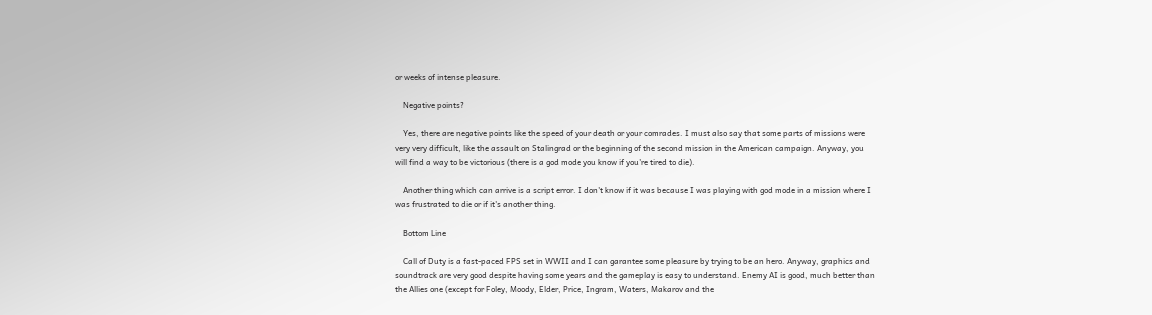or weeks of intense pleasure.

    Negative points?

    Yes, there are negative points like the speed of your death or your comrades. I must also say that some parts of missions were very very difficult, like the assault on Stalingrad or the beginning of the second mission in the American campaign. Anyway, you will find a way to be victorious (there is a god mode you know if you're tired to die).

    Another thing which can arrive is a script error. I don't know if it was because I was playing with god mode in a mission where I was frustrated to die or if it's another thing.

    Bottom Line

    Call of Duty is a fast-paced FPS set in WWII and I can garantee some pleasure by trying to be an hero. Anyway, graphics and soundtrack are very good despite having some years and the gameplay is easy to understand. Enemy AI is good, much better than the Allies one (except for Foley, Moody, Elder, Price, Ingram, Waters, Makarov and the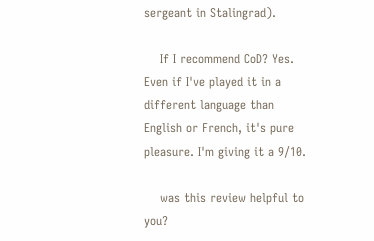sergeant in Stalingrad).

    If I recommend CoD? Yes. Even if I've played it in a different language than English or French, it's pure pleasure. I'm giving it a 9/10.

    was this review helpful to you?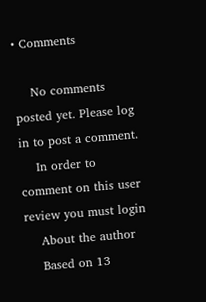• Comments

    No comments posted yet. Please log in to post a comment.
    In order to comment on this user review you must login
    About the author
    Based on 13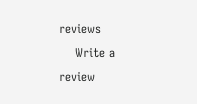reviews
    Write a review